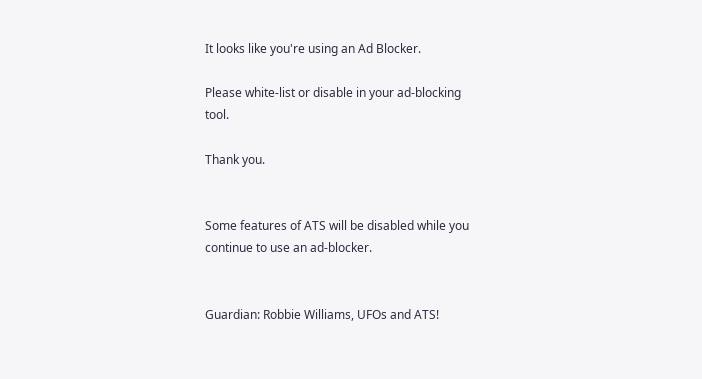It looks like you're using an Ad Blocker.

Please white-list or disable in your ad-blocking tool.

Thank you.


Some features of ATS will be disabled while you continue to use an ad-blocker.


Guardian: Robbie Williams, UFOs and ATS!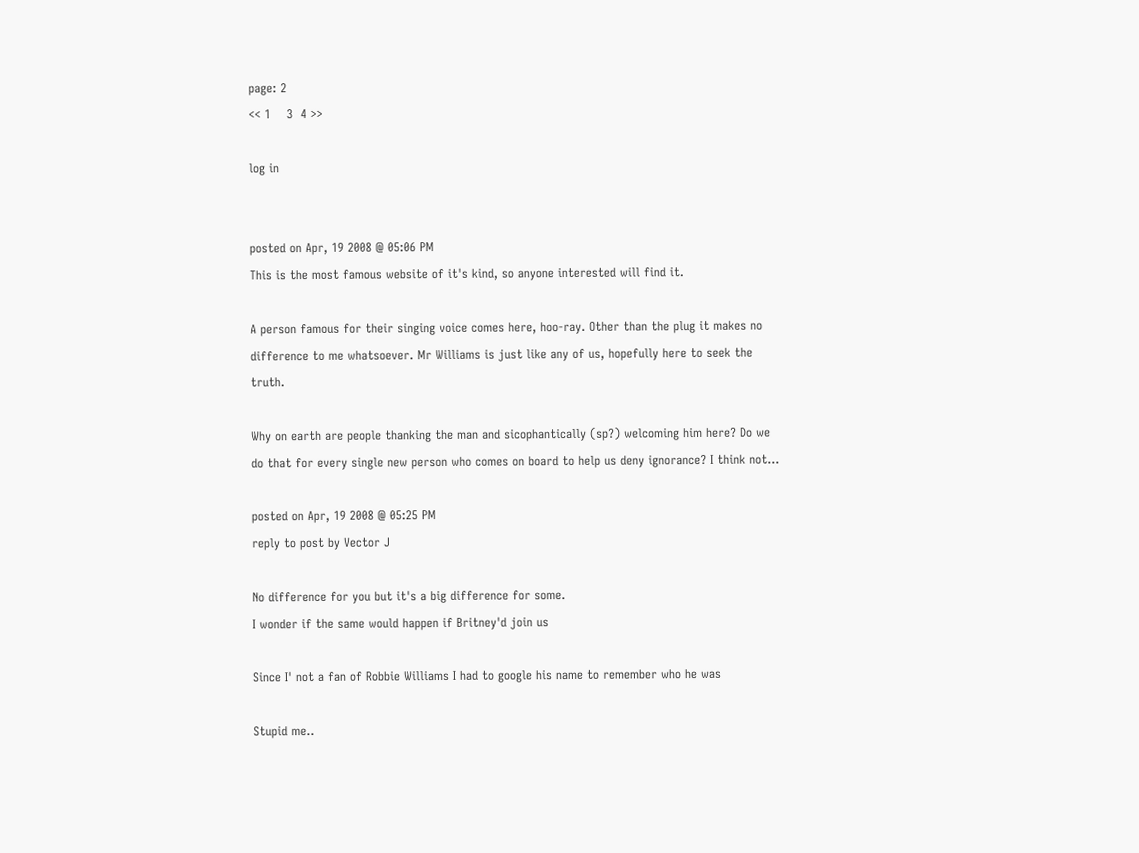page: 2
<< 1    3  4 >>

log in


posted on Apr, 19 2008 @ 05:06 PM
This is the most famous website of it's kind, so anyone interested will find it.

A person famous for their singing voice comes here, hoo-ray. Other than the plug it makes no difference to me whatsoever. Mr Williams is just like any of us, hopefully here to seek the truth.

Why on earth are people thanking the man and sicophantically (sp?) welcoming him here? Do we do that for every single new person who comes on board to help us deny ignorance? I think not...

posted on Apr, 19 2008 @ 05:25 PM
reply to post by Vector J

No difference for you but it's a big difference for some.
I wonder if the same would happen if Britney'd join us

Since I' not a fan of Robbie Williams I had to google his name to remember who he was

Stupid me..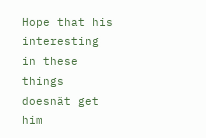Hope that his interesting in these things doesnät get him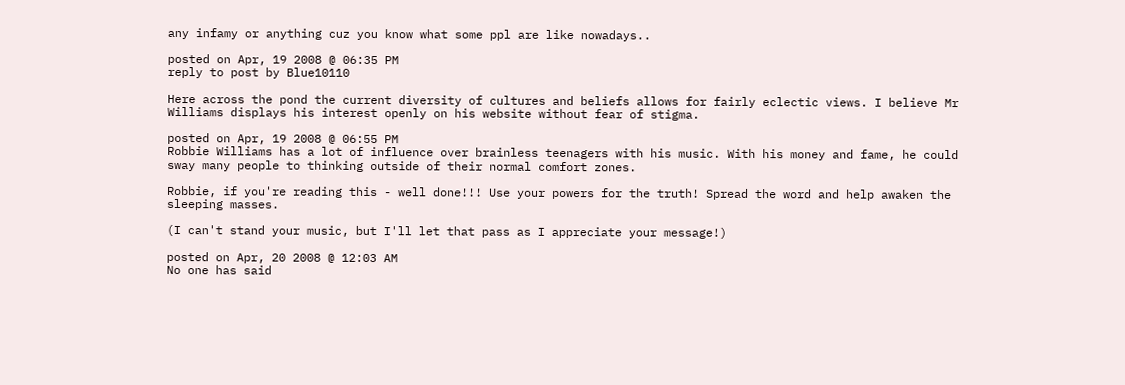any infamy or anything cuz you know what some ppl are like nowadays..

posted on Apr, 19 2008 @ 06:35 PM
reply to post by Blue10110

Here across the pond the current diversity of cultures and beliefs allows for fairly eclectic views. I believe Mr Williams displays his interest openly on his website without fear of stigma.

posted on Apr, 19 2008 @ 06:55 PM
Robbie Williams has a lot of influence over brainless teenagers with his music. With his money and fame, he could sway many people to thinking outside of their normal comfort zones.

Robbie, if you're reading this - well done!!! Use your powers for the truth! Spread the word and help awaken the sleeping masses.

(I can't stand your music, but I'll let that pass as I appreciate your message!)

posted on Apr, 20 2008 @ 12:03 AM
No one has said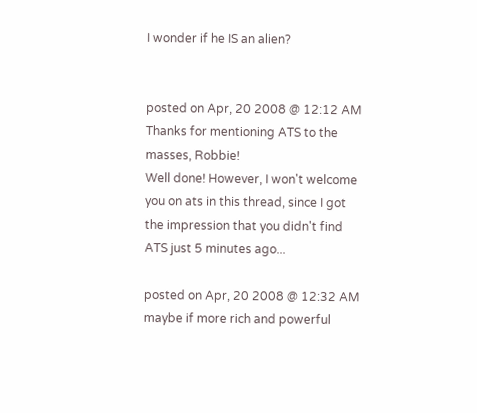I wonder if he IS an alien?


posted on Apr, 20 2008 @ 12:12 AM
Thanks for mentioning ATS to the masses, Robbie!
Well done! However, I won't welcome you on ats in this thread, since I got the impression that you didn't find ATS just 5 minutes ago...

posted on Apr, 20 2008 @ 12:32 AM
maybe if more rich and powerful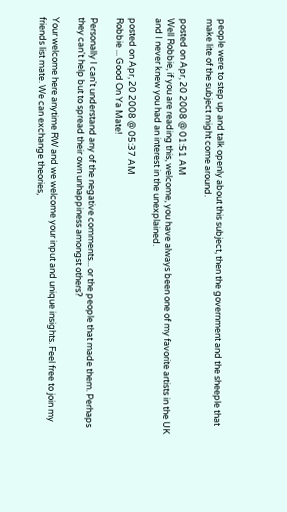people were to step up and talk openly about this subject, then the government and the sheeple that make lite of the subject might come around.

posted on Apr, 20 2008 @ 01:51 AM
Well Robbie, if you are reading this, welcome, you have always been one of my favorite artists in the UK and I never knew you had an interest in the unexplained.

posted on Apr, 20 2008 @ 05:37 AM
Robbie ... Good On Ya Mate!

Personally I can't understand any of the negative comments... or the people that made them. Perhaps they can't help but to spread their own unhappiness amongst others?

Your welcome here anytime RW and we welcome your input and unique insights. Feel free to join my friends list mate. We can exchange theories,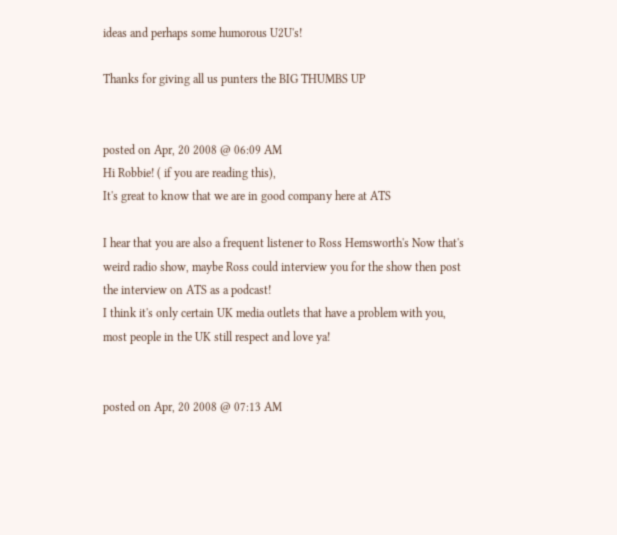ideas and perhaps some humorous U2U's!

Thanks for giving all us punters the BIG THUMBS UP


posted on Apr, 20 2008 @ 06:09 AM
Hi Robbie! ( if you are reading this),
It's great to know that we are in good company here at ATS

I hear that you are also a frequent listener to Ross Hemsworth's Now that's weird radio show, maybe Ross could interview you for the show then post the interview on ATS as a podcast!
I think it's only certain UK media outlets that have a problem with you, most people in the UK still respect and love ya!


posted on Apr, 20 2008 @ 07:13 AM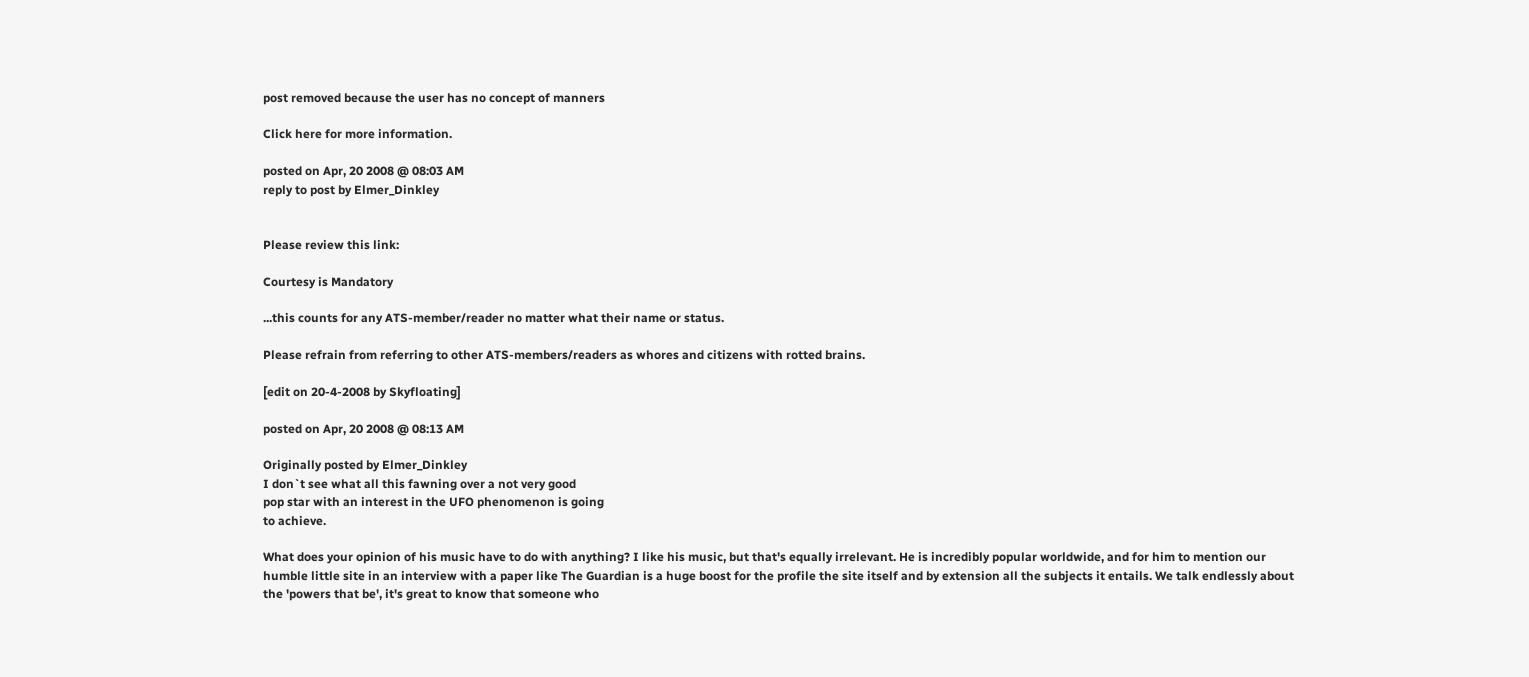post removed because the user has no concept of manners

Click here for more information.

posted on Apr, 20 2008 @ 08:03 AM
reply to post by Elmer_Dinkley


Please review this link:

Courtesy is Mandatory

...this counts for any ATS-member/reader no matter what their name or status.

Please refrain from referring to other ATS-members/readers as whores and citizens with rotted brains.

[edit on 20-4-2008 by Skyfloating]

posted on Apr, 20 2008 @ 08:13 AM

Originally posted by Elmer_Dinkley
I don`t see what all this fawning over a not very good
pop star with an interest in the UFO phenomenon is going
to achieve.

What does your opinion of his music have to do with anything? I like his music, but that's equally irrelevant. He is incredibly popular worldwide, and for him to mention our humble little site in an interview with a paper like The Guardian is a huge boost for the profile the site itself and by extension all the subjects it entails. We talk endlessly about the 'powers that be', it's great to know that someone who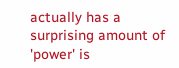actually has a surprising amount of 'power' is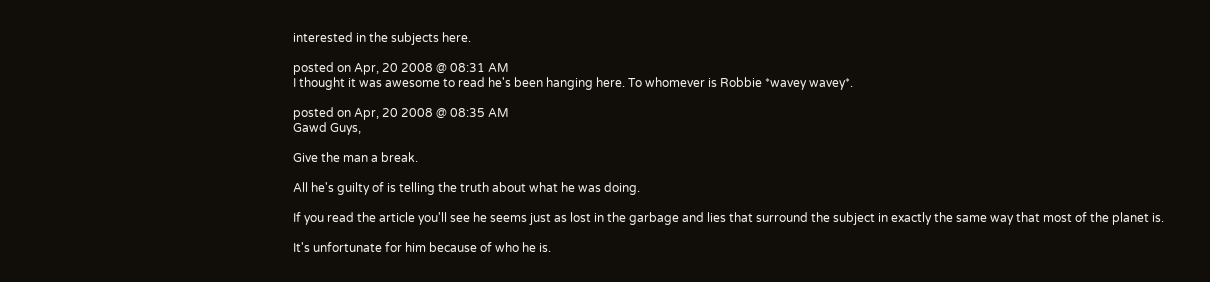interested in the subjects here.

posted on Apr, 20 2008 @ 08:31 AM
I thought it was awesome to read he's been hanging here. To whomever is Robbie *wavey wavey*.

posted on Apr, 20 2008 @ 08:35 AM
Gawd Guys,

Give the man a break.

All he's guilty of is telling the truth about what he was doing.

If you read the article you'll see he seems just as lost in the garbage and lies that surround the subject in exactly the same way that most of the planet is.

It's unfortunate for him because of who he is.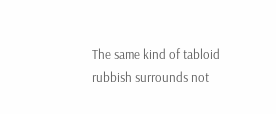The same kind of tabloid rubbish surrounds not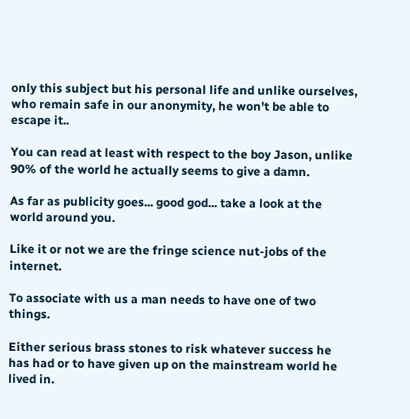only this subject but his personal life and unlike ourselves, who remain safe in our anonymity, he won't be able to escape it..

You can read at least with respect to the boy Jason, unlike 90% of the world he actually seems to give a damn.

As far as publicity goes... good god... take a look at the world around you.

Like it or not we are the fringe science nut-jobs of the internet.

To associate with us a man needs to have one of two things.

Either serious brass stones to risk whatever success he has had or to have given up on the mainstream world he lived in.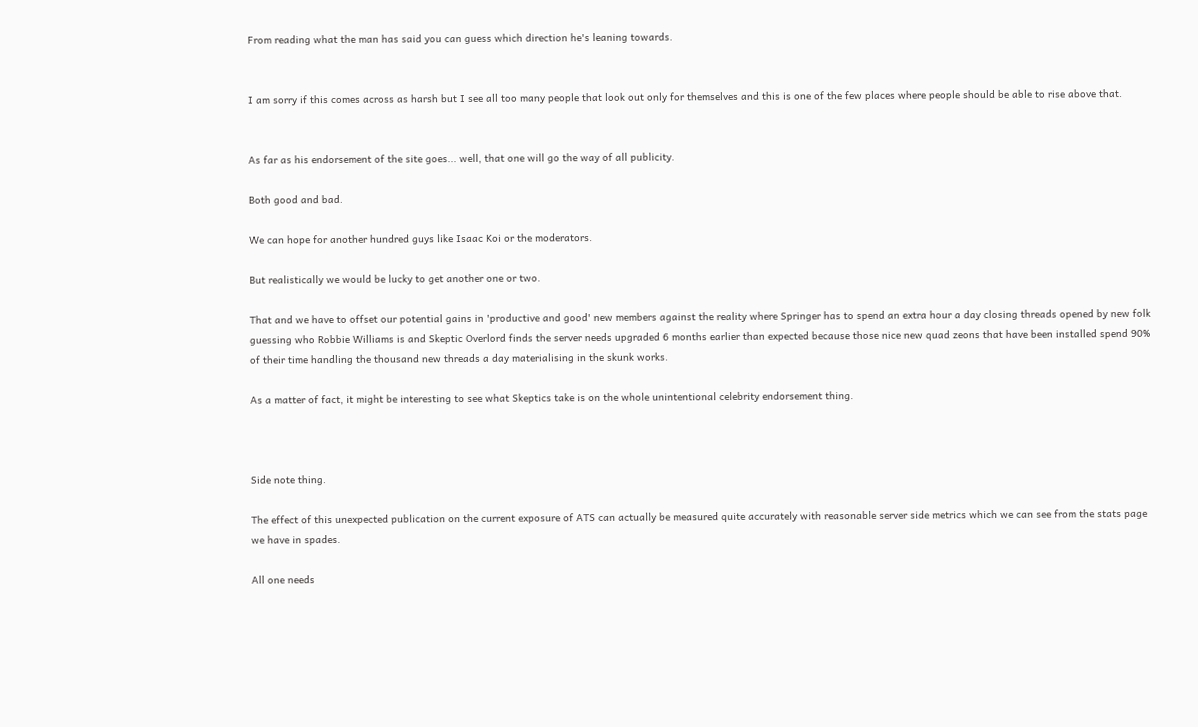From reading what the man has said you can guess which direction he's leaning towards.


I am sorry if this comes across as harsh but I see all too many people that look out only for themselves and this is one of the few places where people should be able to rise above that.


As far as his endorsement of the site goes... well, that one will go the way of all publicity.

Both good and bad.

We can hope for another hundred guys like Isaac Koi or the moderators.

But realistically we would be lucky to get another one or two.

That and we have to offset our potential gains in 'productive and good' new members against the reality where Springer has to spend an extra hour a day closing threads opened by new folk guessing who Robbie Williams is and Skeptic Overlord finds the server needs upgraded 6 months earlier than expected because those nice new quad zeons that have been installed spend 90% of their time handling the thousand new threads a day materialising in the skunk works.

As a matter of fact, it might be interesting to see what Skeptics take is on the whole unintentional celebrity endorsement thing.



Side note thing.

The effect of this unexpected publication on the current exposure of ATS can actually be measured quite accurately with reasonable server side metrics which we can see from the stats page we have in spades.

All one needs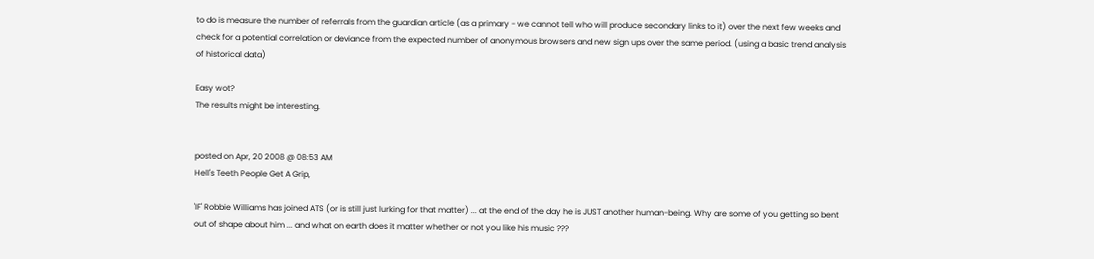to do is measure the number of referrals from the guardian article (as a primary - we cannot tell who will produce secondary links to it) over the next few weeks and check for a potential correlation or deviance from the expected number of anonymous browsers and new sign ups over the same period. (using a basic trend analysis of historical data)

Easy wot?
The results might be interesting.


posted on Apr, 20 2008 @ 08:53 AM
Hell's Teeth People Get A Grip,

'IF' Robbie Williams has joined ATS (or is still just lurking for that matter) ... at the end of the day he is JUST another human-being. Why are some of you getting so bent out of shape about him ... and what on earth does it matter whether or not you like his music ???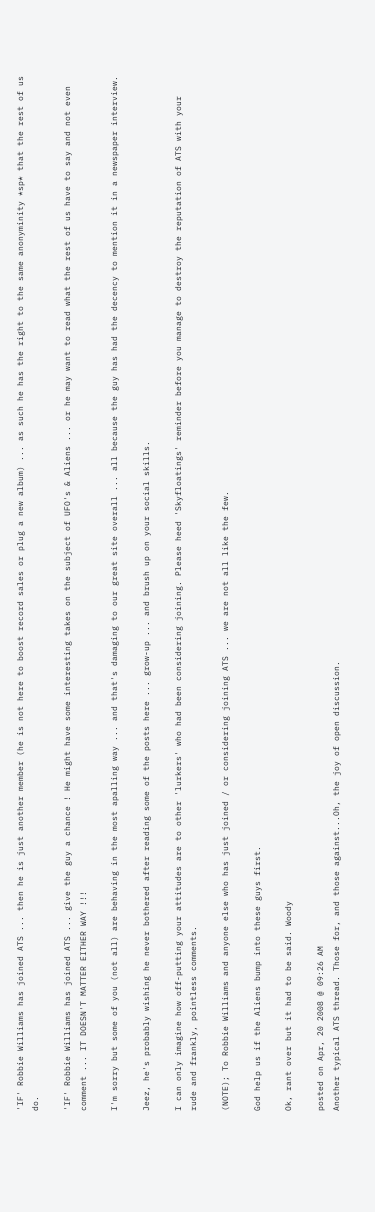'IF' Robbie Williams has joined ATS ... then he is just another member (he is not here to boost record sales or plug a new album) ... as such he has the right to the same anonyminity *sp* that the rest of us do.

'IF' Robbie Williams has joined ATS ... give the guy a chance ! He might have some interesting takes on the subject of UFO's & Aliens ... or he may want to read what the rest of us have to say and not even comment ... IT DOESN'T MATTER EITHER WAY !!!

I'm sorry but some of you (not all) are behaving in the most apalling way ... and that's damaging to our great site overall ... all because the guy has had the decency to mention it in a newspaper interview.

Jeez, he's probably wishing he never bothered after reading some of the posts here ... grow-up ... and brush up on your social skills.

I can only imagine how off-putting your attitudes are to other 'lurkers' who had been considering joining. Please heed 'Skyfloatings' reminder before you manage to destroy the reputation of ATS with your rude and frankly, pointless comments.

(NOTE); To Robbie Williams and anyone else who has just joined / or considering joining ATS ... we are not all like the few.

God help us if the Aliens bump into these guys first.

Ok, rant over but it had to be said. Woody

posted on Apr, 20 2008 @ 09:26 AM
Another typical ATS thread. Those for, and those against...Oh, the joy of open discussion.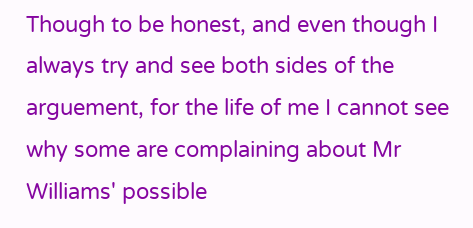Though to be honest, and even though I always try and see both sides of the arguement, for the life of me I cannot see why some are complaining about Mr Williams' possible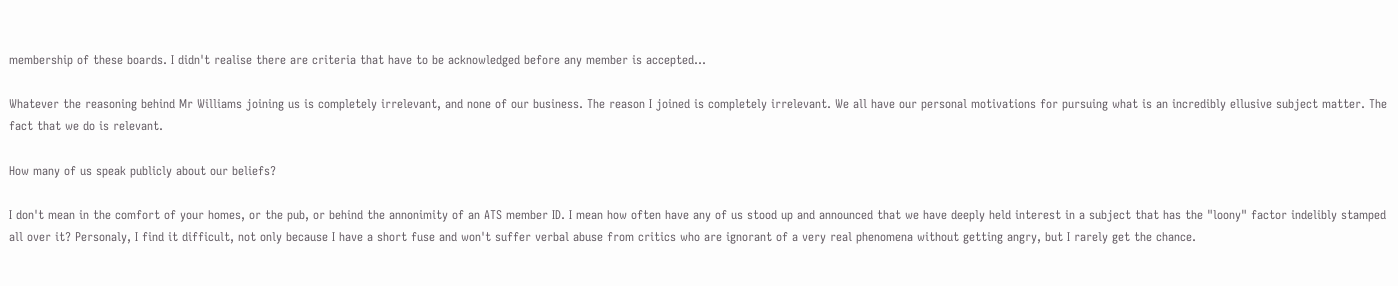membership of these boards. I didn't realise there are criteria that have to be acknowledged before any member is accepted...

Whatever the reasoning behind Mr Williams joining us is completely irrelevant, and none of our business. The reason I joined is completely irrelevant. We all have our personal motivations for pursuing what is an incredibly ellusive subject matter. The fact that we do is relevant.

How many of us speak publicly about our beliefs?

I don't mean in the comfort of your homes, or the pub, or behind the annonimity of an ATS member ID. I mean how often have any of us stood up and announced that we have deeply held interest in a subject that has the "loony" factor indelibly stamped all over it? Personaly, I find it difficult, not only because I have a short fuse and won't suffer verbal abuse from critics who are ignorant of a very real phenomena without getting angry, but I rarely get the chance.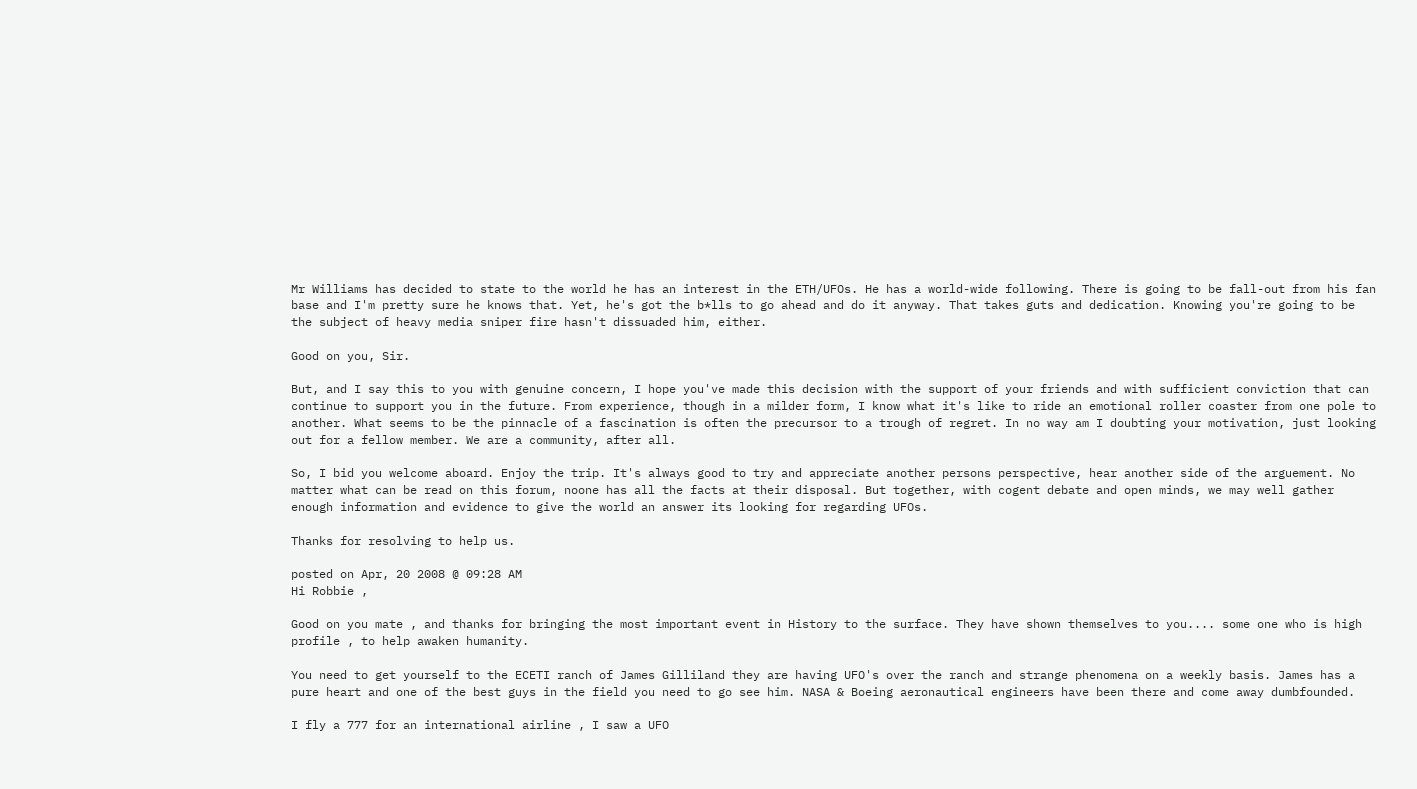Mr Williams has decided to state to the world he has an interest in the ETH/UFOs. He has a world-wide following. There is going to be fall-out from his fan base and I'm pretty sure he knows that. Yet, he's got the b*lls to go ahead and do it anyway. That takes guts and dedication. Knowing you're going to be the subject of heavy media sniper fire hasn't dissuaded him, either.

Good on you, Sir.

But, and I say this to you with genuine concern, I hope you've made this decision with the support of your friends and with sufficient conviction that can continue to support you in the future. From experience, though in a milder form, I know what it's like to ride an emotional roller coaster from one pole to another. What seems to be the pinnacle of a fascination is often the precursor to a trough of regret. In no way am I doubting your motivation, just looking out for a fellow member. We are a community, after all.

So, I bid you welcome aboard. Enjoy the trip. It's always good to try and appreciate another persons perspective, hear another side of the arguement. No matter what can be read on this forum, noone has all the facts at their disposal. But together, with cogent debate and open minds, we may well gather enough information and evidence to give the world an answer its looking for regarding UFOs.

Thanks for resolving to help us.

posted on Apr, 20 2008 @ 09:28 AM
Hi Robbie ,

Good on you mate , and thanks for bringing the most important event in History to the surface. They have shown themselves to you.... some one who is high profile , to help awaken humanity.

You need to get yourself to the ECETI ranch of James Gilliland they are having UFO's over the ranch and strange phenomena on a weekly basis. James has a pure heart and one of the best guys in the field you need to go see him. NASA & Boeing aeronautical engineers have been there and come away dumbfounded.

I fly a 777 for an international airline , I saw a UFO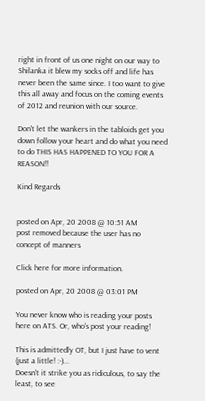right in front of us one night on our way to Shilanka it blew my socks off and life has never been the same since. I too want to give this all away and focus on the coming events of 2012 and reunion with our source.

Don't let the wankers in the tabloids get you down follow your heart and do what you need to do THIS HAS HAPPENED TO YOU FOR A REASON!!

Kind Regards


posted on Apr, 20 2008 @ 10:51 AM
post removed because the user has no concept of manners

Click here for more information.

posted on Apr, 20 2008 @ 03:01 PM

You never know who is reading your posts here on ATS. Or, who's post your reading!

This is admittedly OT, but I just have to vent (just a little! :-)...
Doesn't it strike you as ridiculous, to say the least, to see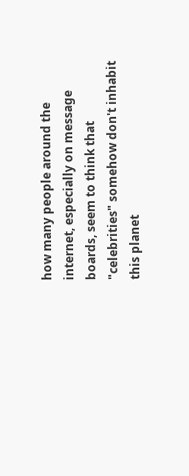how many people around the internet, especially on message boards, seem to think that "celebrities" somehow don't inhabit this planet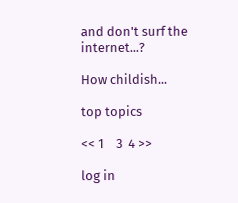and don't surf the internet...?

How childish...

top topics

<< 1    3  4 >>

log in